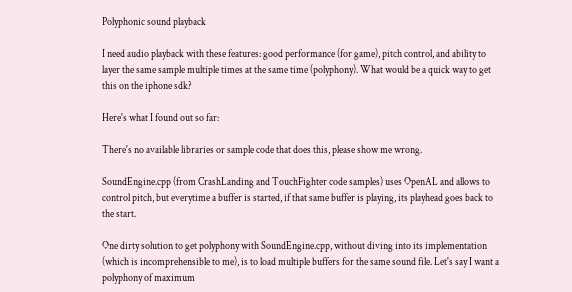Polyphonic sound playback

I need audio playback with these features: good performance (for game), pitch control, and ability to layer the same sample multiple times at the same time (polyphony). What would be a quick way to get this on the iphone sdk?

Here's what I found out so far:

There's no available libraries or sample code that does this, please show me wrong.

SoundEngine.cpp (from CrashLanding and TouchFighter code samples) uses OpenAL and allows to control pitch, but everytime a buffer is started, if that same buffer is playing, its playhead goes back to the start.

One dirty solution to get polyphony with SoundEngine.cpp, without diving into its implementation (which is incomprehensible to me), is to load multiple buffers for the same sound file. Let's say I want a polyphony of maximum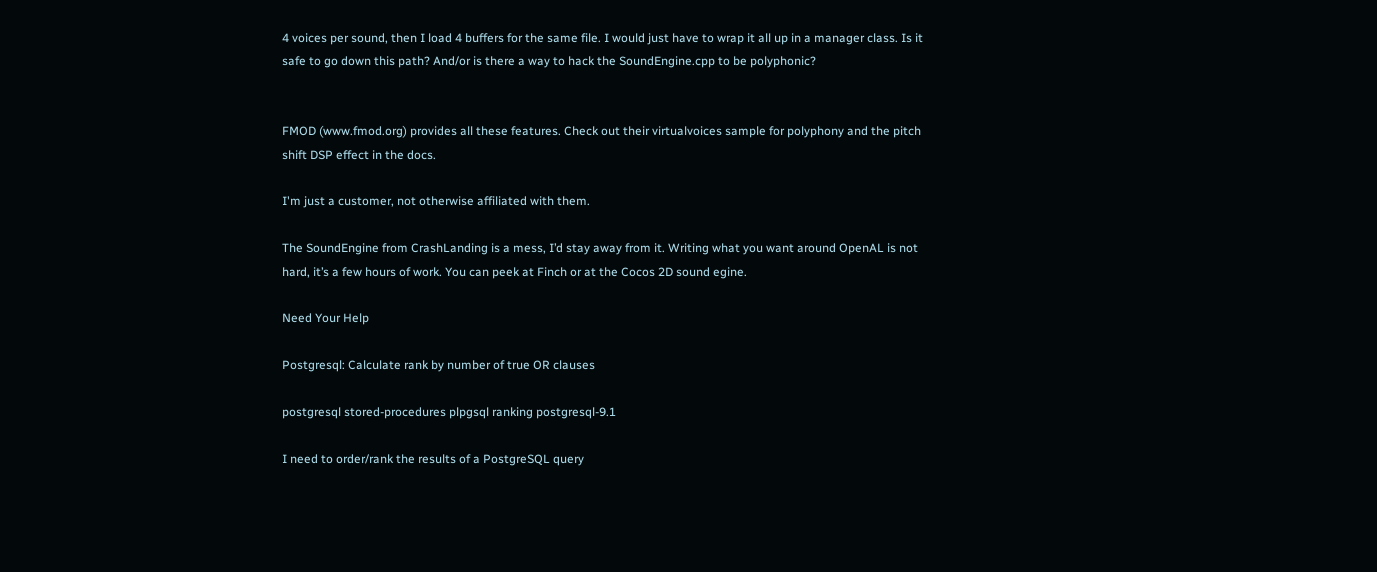4 voices per sound, then I load 4 buffers for the same file. I would just have to wrap it all up in a manager class. Is it safe to go down this path? And/or is there a way to hack the SoundEngine.cpp to be polyphonic?


FMOD (www.fmod.org) provides all these features. Check out their virtualvoices sample for polyphony and the pitch shift DSP effect in the docs.

I'm just a customer, not otherwise affiliated with them.

The SoundEngine from CrashLanding is a mess, I’d stay away from it. Writing what you want around OpenAL is not hard, it’s a few hours of work. You can peek at Finch or at the Cocos 2D sound egine.

Need Your Help

Postgresql: Calculate rank by number of true OR clauses

postgresql stored-procedures plpgsql ranking postgresql-9.1

I need to order/rank the results of a PostgreSQL query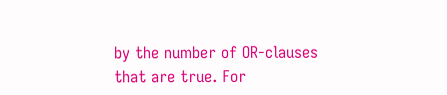by the number of OR-clauses that are true. For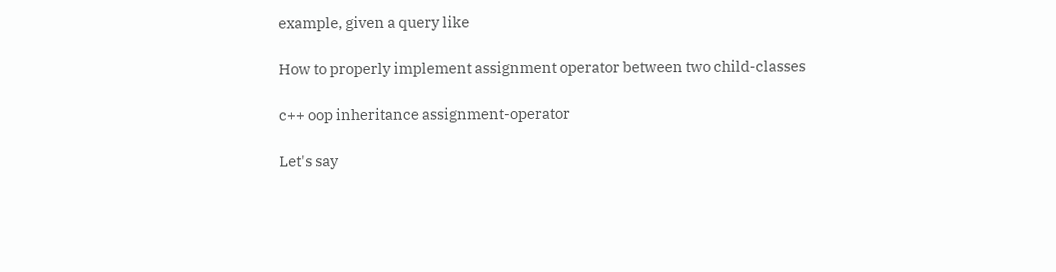example, given a query like

How to properly implement assignment operator between two child-classes

c++ oop inheritance assignment-operator

Let's say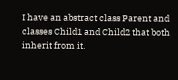I have an abstract class Parent and classes Child1 and Child2 that both inherit from it.